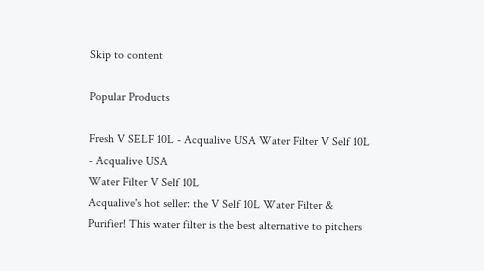Skip to content

Popular Products

Fresh V SELF 10L - Acqualive USA Water Filter V Self 10L - Acqualive USA
Water Filter V Self 10L
Acqualive's hot seller: the V Self 10L Water Filter & Purifier! This water filter is the best alternative to pitchers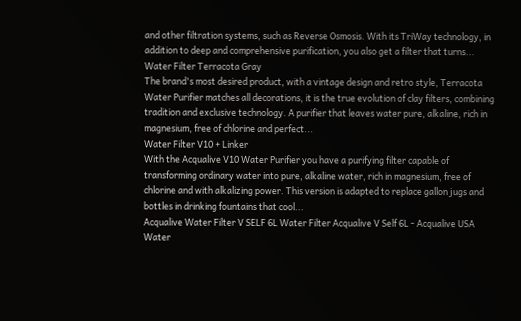and other filtration systems, such as Reverse Osmosis. With its TriWay technology, in addition to deep and comprehensive purification, you also get a filter that turns...
Water Filter Terracota Gray
The brand's most desired product, with a vintage design and retro style, Terracota Water Purifier matches all decorations, it is the true evolution of clay filters, combining tradition and exclusive technology. A purifier that leaves water pure, alkaline, rich in magnesium, free of chlorine and perfect...
Water Filter V10 + Linker
With the Acqualive V10 Water Purifier you have a purifying filter capable of transforming ordinary water into pure, alkaline water, rich in magnesium, free of chlorine and with alkalizing power. This version is adapted to replace gallon jugs and bottles in drinking fountains that cool...
Acqualive Water Filter V SELF 6L Water Filter Acqualive V Self 6L - Acqualive USA
Water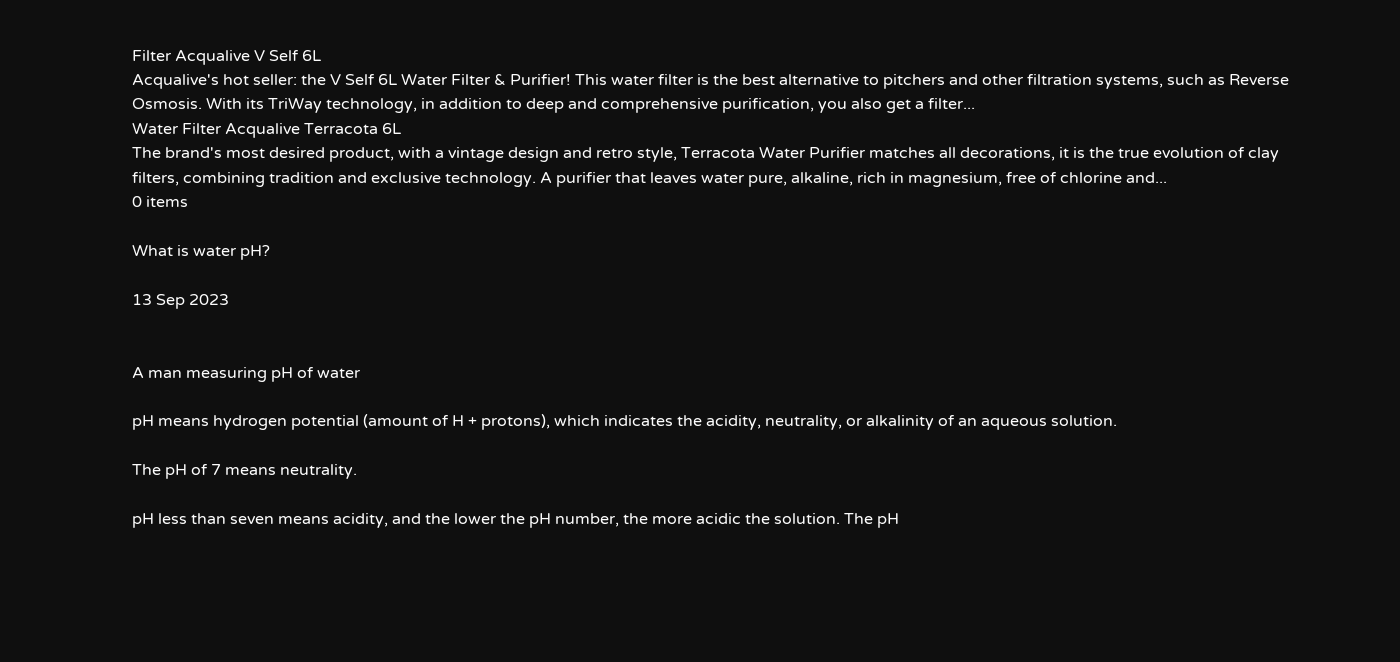Filter Acqualive V Self 6L
Acqualive's hot seller: the V Self 6L Water Filter & Purifier! This water filter is the best alternative to pitchers and other filtration systems, such as Reverse Osmosis. With its TriWay technology, in addition to deep and comprehensive purification, you also get a filter...
Water Filter Acqualive Terracota 6L
The brand's most desired product, with a vintage design and retro style, Terracota Water Purifier matches all decorations, it is the true evolution of clay filters, combining tradition and exclusive technology. A purifier that leaves water pure, alkaline, rich in magnesium, free of chlorine and...
0 items

What is water pH?

13 Sep 2023


A man measuring pH of water

pH means hydrogen potential (amount of H + protons), which indicates the acidity, neutrality, or alkalinity of an aqueous solution.

The pH of 7 means neutrality.

pH less than seven means acidity, and the lower the pH number, the more acidic the solution. The pH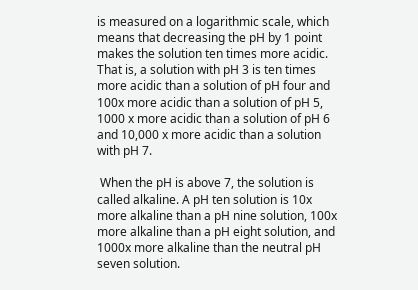is measured on a logarithmic scale, which means that decreasing the pH by 1 point makes the solution ten times more acidic. That is, a solution with pH 3 is ten times more acidic than a solution of pH four and 100x more acidic than a solution of pH 5, 1000 x more acidic than a solution of pH 6 and 10,000 x more acidic than a solution with pH 7.

 When the pH is above 7, the solution is called alkaline. A pH ten solution is 10x more alkaline than a pH nine solution, 100x more alkaline than a pH eight solution, and 1000x more alkaline than the neutral pH seven solution.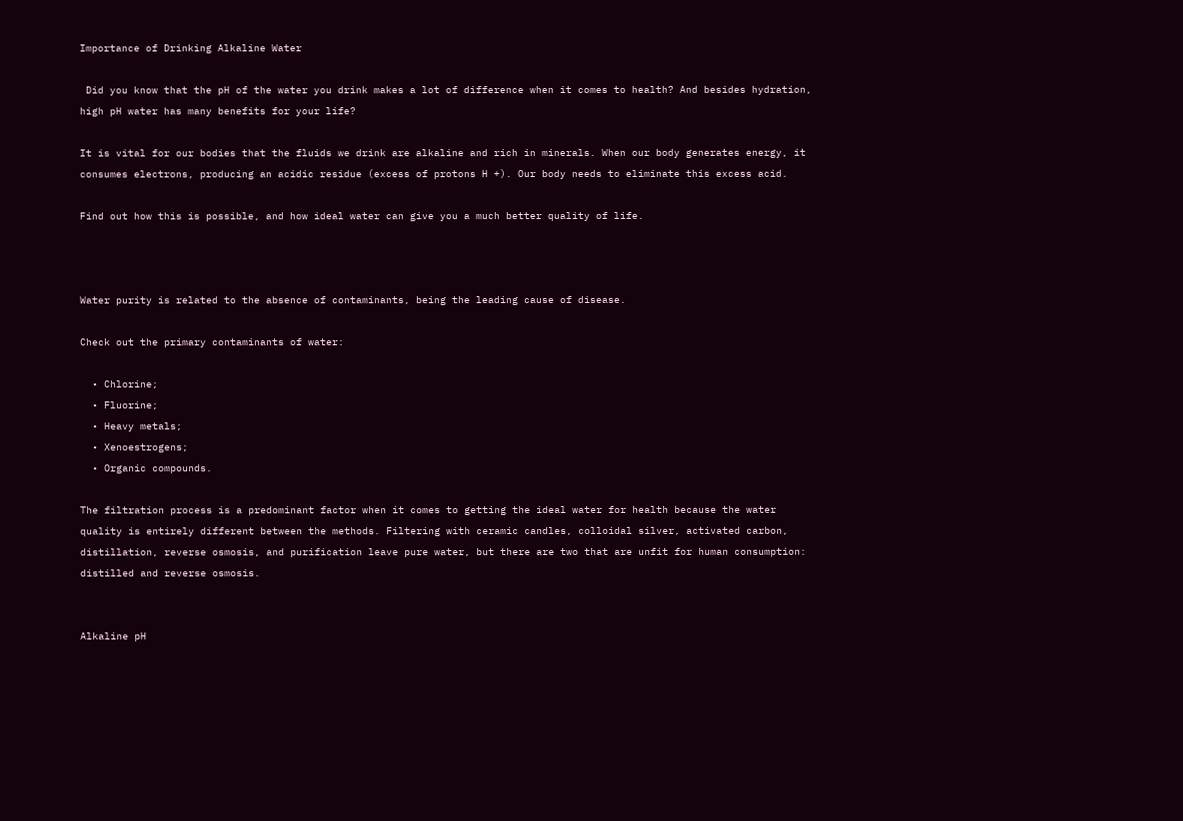Importance of Drinking Alkaline Water

 Did you know that the pH of the water you drink makes a lot of difference when it comes to health? And besides hydration, high pH water has many benefits for your life?

It is vital for our bodies that the fluids we drink are alkaline and rich in minerals. When our body generates energy, it consumes electrons, producing an acidic residue (excess of protons H +). Our body needs to eliminate this excess acid.

Find out how this is possible, and how ideal water can give you a much better quality of life.



Water purity is related to the absence of contaminants, being the leading cause of disease.

Check out the primary contaminants of water:

  • Chlorine;
  • Fluorine;
  • Heavy metals;
  • Xenoestrogens;
  • Organic compounds.

The filtration process is a predominant factor when it comes to getting the ideal water for health because the water quality is entirely different between the methods. Filtering with ceramic candles, colloidal silver, activated carbon, distillation, reverse osmosis, and purification leave pure water, but there are two that are unfit for human consumption: distilled and reverse osmosis.


Alkaline pH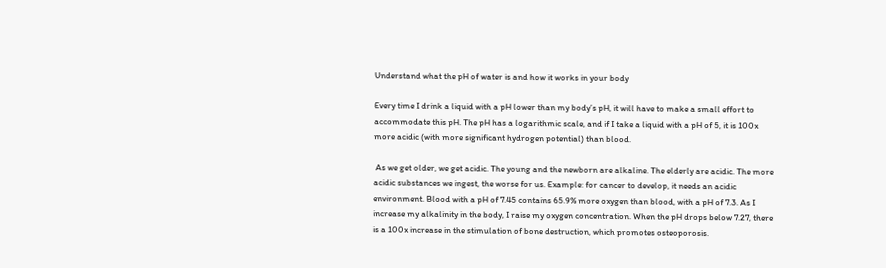Understand what the pH of water is and how it works in your body

Every time I drink a liquid with a pH lower than my body’s pH, it will have to make a small effort to accommodate this pH. The pH has a logarithmic scale, and if I take a liquid with a pH of 5, it is 100x more acidic (with more significant hydrogen potential) than blood.

 As we get older, we get acidic. The young and the newborn are alkaline. The elderly are acidic. The more acidic substances we ingest, the worse for us. Example: for cancer to develop, it needs an acidic environment. Blood with a pH of 7.45 contains 65.9% more oxygen than blood, with a pH of 7.3. As I increase my alkalinity in the body, I raise my oxygen concentration. When the pH drops below 7.27, there is a 100x increase in the stimulation of bone destruction, which promotes osteoporosis.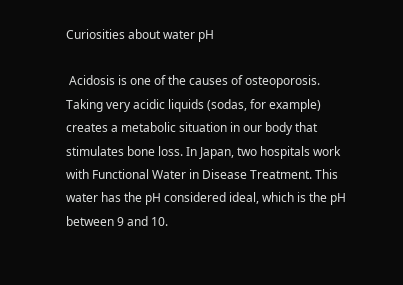Curiosities about water pH

 Acidosis is one of the causes of osteoporosis. Taking very acidic liquids (sodas, for example) creates a metabolic situation in our body that stimulates bone loss. In Japan, two hospitals work with Functional Water in Disease Treatment. This water has the pH considered ideal, which is the pH between 9 and 10.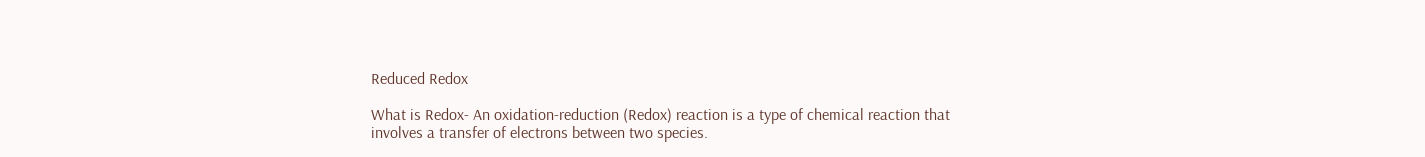Reduced Redox

What is Redox- An oxidation-reduction (Redox) reaction is a type of chemical reaction that involves a transfer of electrons between two species.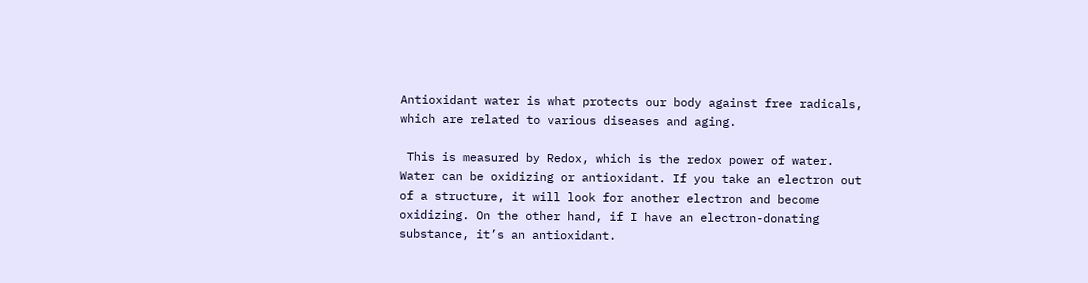Antioxidant water is what protects our body against free radicals, which are related to various diseases and aging.

 This is measured by Redox, which is the redox power of water. Water can be oxidizing or antioxidant. If you take an electron out of a structure, it will look for another electron and become oxidizing. On the other hand, if I have an electron-donating substance, it’s an antioxidant.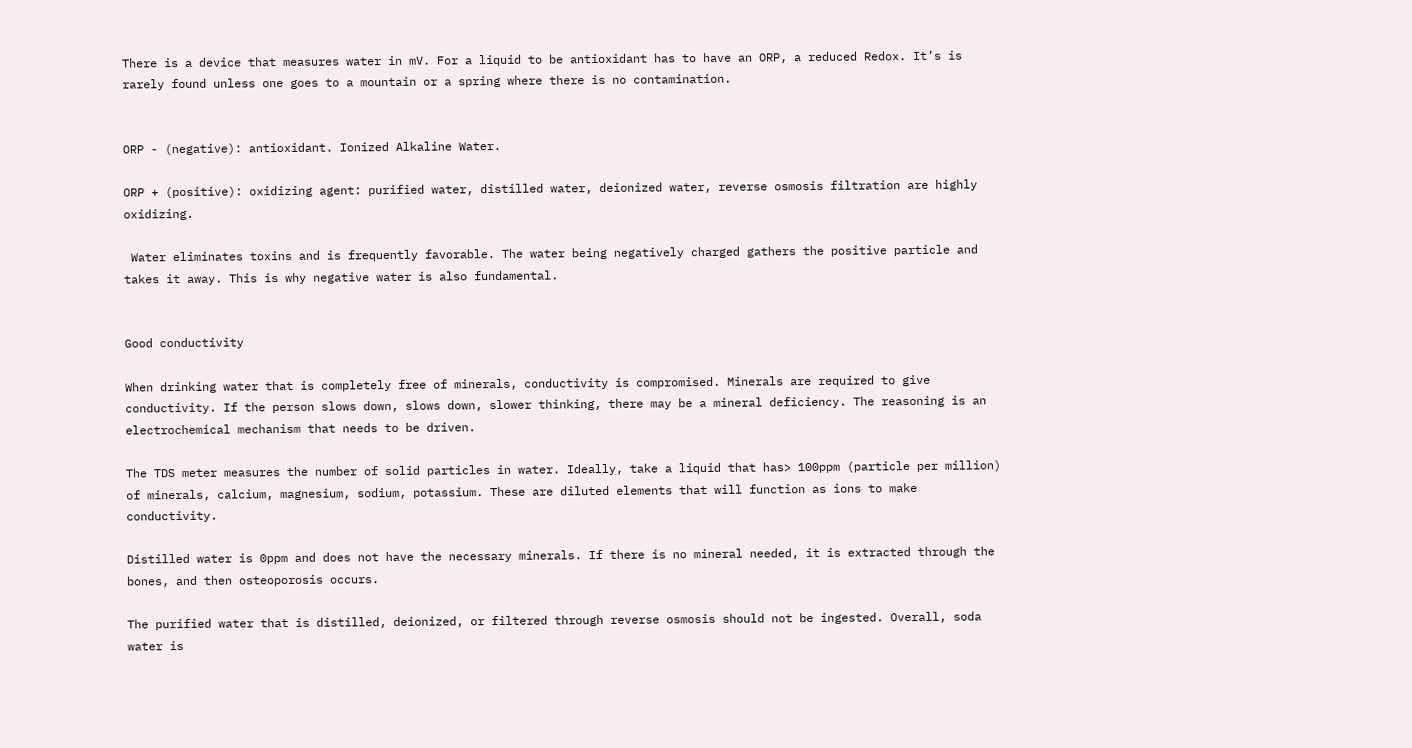There is a device that measures water in mV. For a liquid to be antioxidant has to have an ORP, a reduced Redox. It’s is rarely found unless one goes to a mountain or a spring where there is no contamination.


ORP - (negative): antioxidant. Ionized Alkaline Water.

ORP + (positive): oxidizing agent: purified water, distilled water, deionized water, reverse osmosis filtration are highly oxidizing.

 Water eliminates toxins and is frequently favorable. The water being negatively charged gathers the positive particle and takes it away. This is why negative water is also fundamental.


Good conductivity

When drinking water that is completely free of minerals, conductivity is compromised. Minerals are required to give conductivity. If the person slows down, slows down, slower thinking, there may be a mineral deficiency. The reasoning is an electrochemical mechanism that needs to be driven.

The TDS meter measures the number of solid particles in water. Ideally, take a liquid that has> 100ppm (particle per million) of minerals, calcium, magnesium, sodium, potassium. These are diluted elements that will function as ions to make conductivity.

Distilled water is 0ppm and does not have the necessary minerals. If there is no mineral needed, it is extracted through the bones, and then osteoporosis occurs.

The purified water that is distilled, deionized, or filtered through reverse osmosis should not be ingested. Overall, soda water is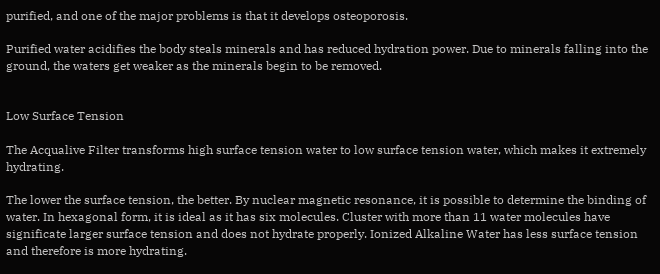purified, and one of the major problems is that it develops osteoporosis.

Purified water acidifies the body steals minerals and has reduced hydration power. Due to minerals falling into the ground, the waters get weaker as the minerals begin to be removed.


Low Surface Tension

The Acqualive Filter transforms high surface tension water to low surface tension water, which makes it extremely hydrating.

The lower the surface tension, the better. By nuclear magnetic resonance, it is possible to determine the binding of water. In hexagonal form, it is ideal as it has six molecules. Cluster with more than 11 water molecules have significate larger surface tension and does not hydrate properly. Ionized Alkaline Water has less surface tension and therefore is more hydrating.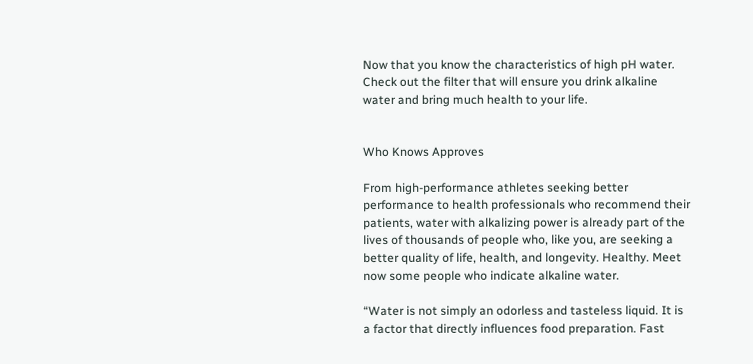Now that you know the characteristics of high pH water. Check out the filter that will ensure you drink alkaline water and bring much health to your life.


Who Knows Approves

From high-performance athletes seeking better performance to health professionals who recommend their patients, water with alkalizing power is already part of the lives of thousands of people who, like you, are seeking a better quality of life, health, and longevity. Healthy. Meet now some people who indicate alkaline water.

“Water is not simply an odorless and tasteless liquid. It is a factor that directly influences food preparation. Fast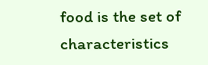food is the set of characteristics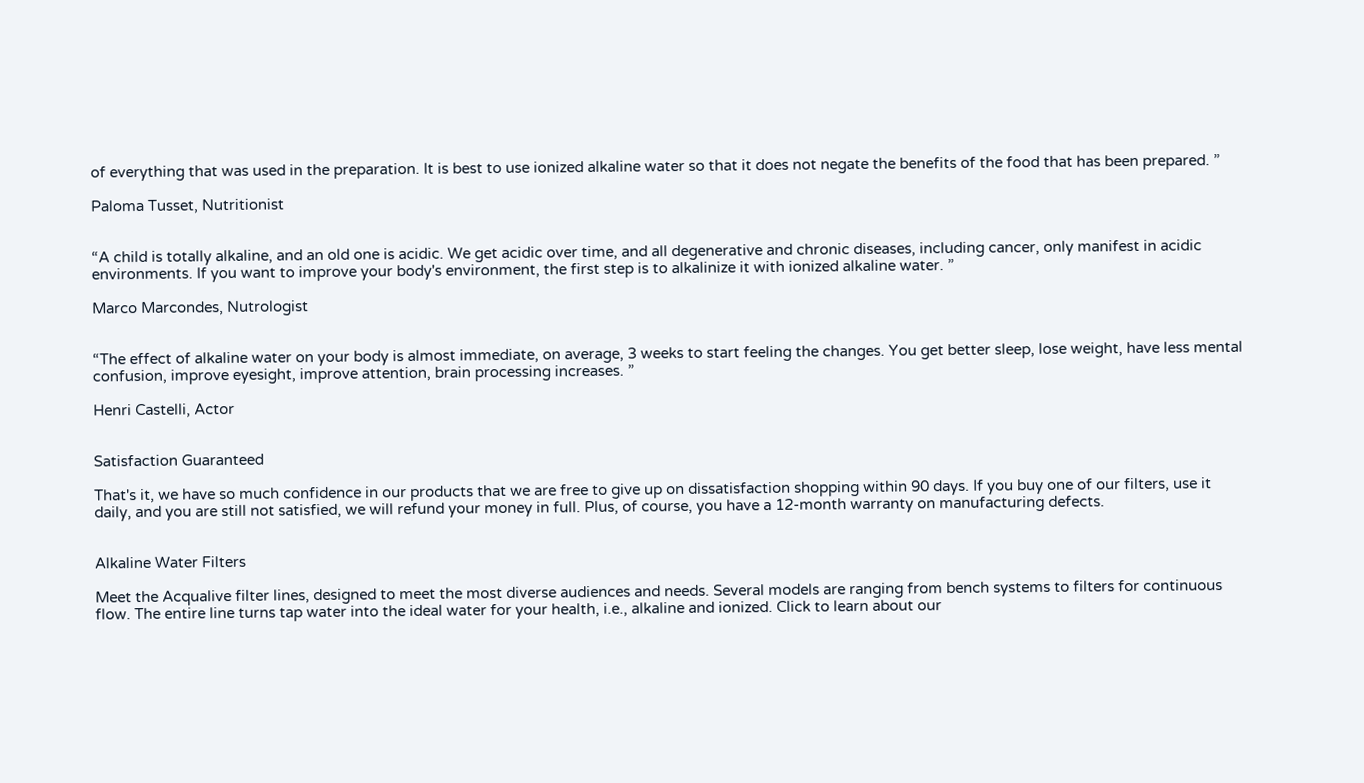of everything that was used in the preparation. It is best to use ionized alkaline water so that it does not negate the benefits of the food that has been prepared. ”

Paloma Tusset, Nutritionist


“A child is totally alkaline, and an old one is acidic. We get acidic over time, and all degenerative and chronic diseases, including cancer, only manifest in acidic environments. If you want to improve your body's environment, the first step is to alkalinize it with ionized alkaline water. ”

Marco Marcondes, Nutrologist


“The effect of alkaline water on your body is almost immediate, on average, 3 weeks to start feeling the changes. You get better sleep, lose weight, have less mental confusion, improve eyesight, improve attention, brain processing increases. ”

Henri Castelli, Actor


Satisfaction Guaranteed

That's it, we have so much confidence in our products that we are free to give up on dissatisfaction shopping within 90 days. If you buy one of our filters, use it daily, and you are still not satisfied, we will refund your money in full. Plus, of course, you have a 12-month warranty on manufacturing defects.


Alkaline Water Filters

Meet the Acqualive filter lines, designed to meet the most diverse audiences and needs. Several models are ranging from bench systems to filters for continuous flow. The entire line turns tap water into the ideal water for your health, i.e., alkaline and ionized. Click to learn about our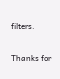filters.

Thanks for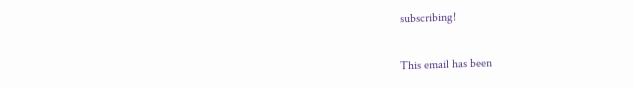subscribing!

This email has been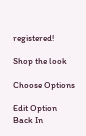registered!

Shop the look

Choose Options

Edit Option
Back In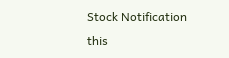Stock Notification
this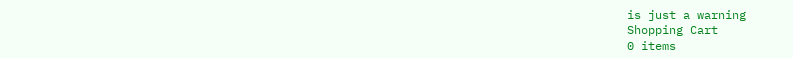is just a warning
Shopping Cart
0 items